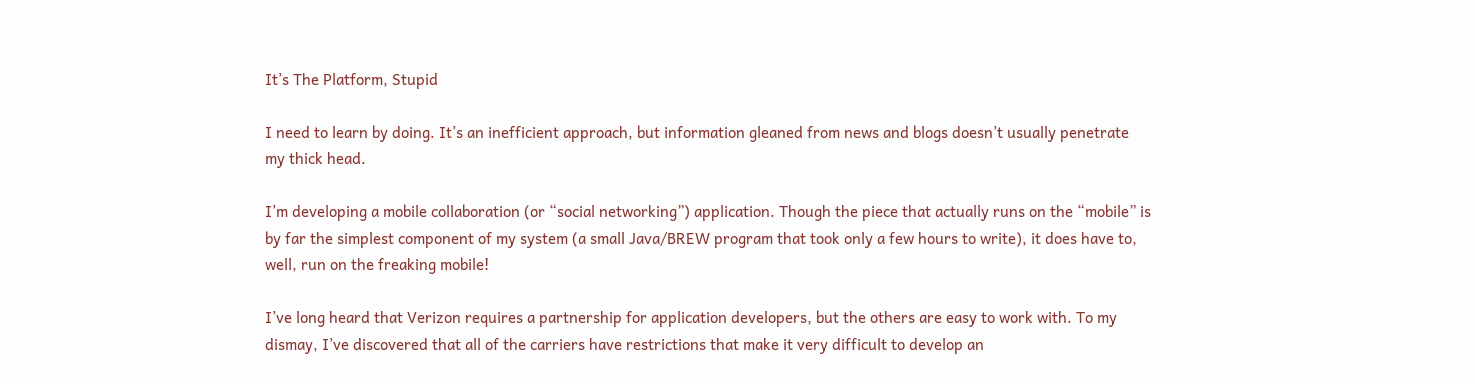It’s The Platform, Stupid

I need to learn by doing. It’s an inefficient approach, but information gleaned from news and blogs doesn’t usually penetrate my thick head.

I’m developing a mobile collaboration (or “social networking”) application. Though the piece that actually runs on the “mobile” is by far the simplest component of my system (a small Java/BREW program that took only a few hours to write), it does have to, well, run on the freaking mobile!

I’ve long heard that Verizon requires a partnership for application developers, but the others are easy to work with. To my dismay, I’ve discovered that all of the carriers have restrictions that make it very difficult to develop an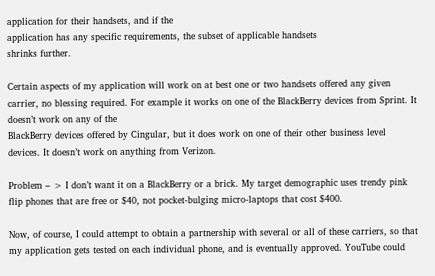application for their handsets, and if the
application has any specific requirements, the subset of applicable handsets
shrinks further.

Certain aspects of my application will work on at best one or two handsets offered any given carrier, no blessing required. For example it works on one of the BlackBerry devices from Sprint. It doesn’t work on any of the
BlackBerry devices offered by Cingular, but it does work on one of their other business level devices. It doesn’t work on anything from Verizon.

Problem – > I don’t want it on a BlackBerry or a brick. My target demographic uses trendy pink flip phones that are free or $40, not pocket-bulging micro-laptops that cost $400.

Now, of course, I could attempt to obtain a partnership with several or all of these carriers, so that my application gets tested on each individual phone, and is eventually approved. YouTube could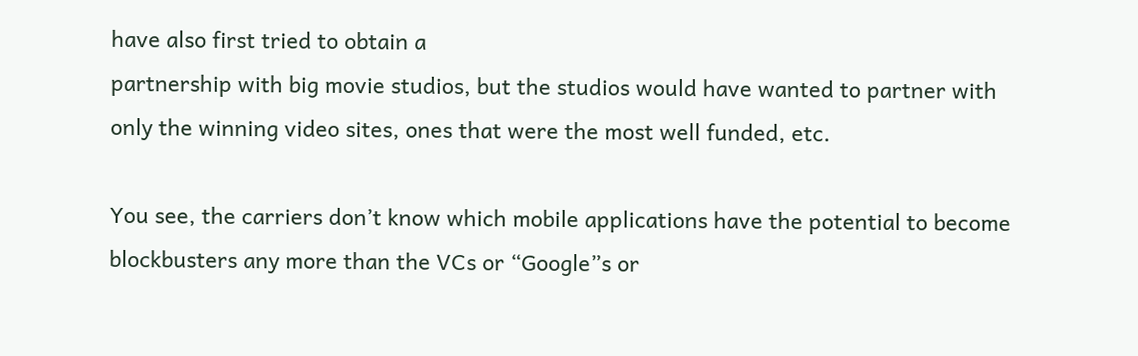have also first tried to obtain a
partnership with big movie studios, but the studios would have wanted to partner with only the winning video sites, ones that were the most well funded, etc.

You see, the carriers don’t know which mobile applications have the potential to become blockbusters any more than the VCs or “Google”s or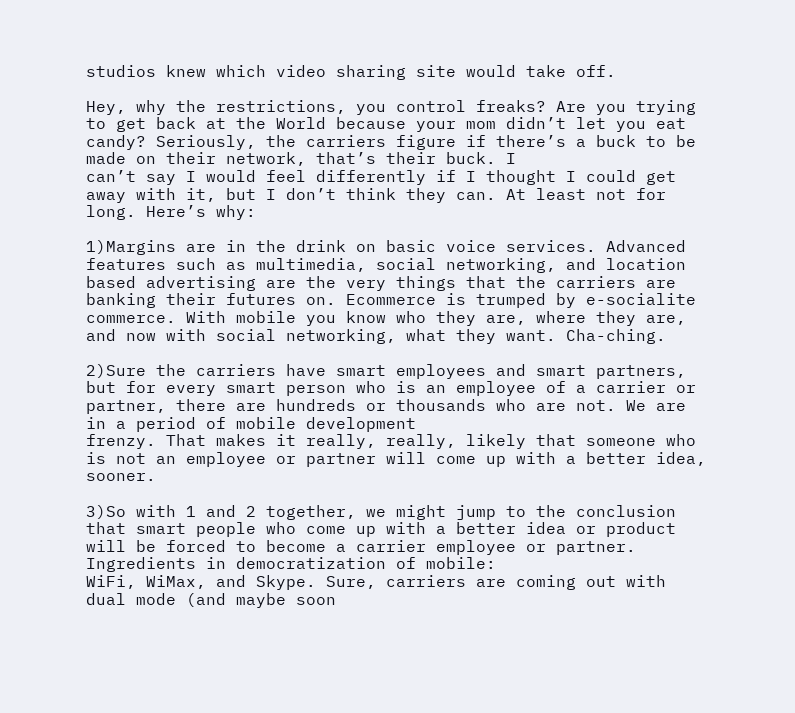studios knew which video sharing site would take off.

Hey, why the restrictions, you control freaks? Are you trying to get back at the World because your mom didn’t let you eat candy? Seriously, the carriers figure if there’s a buck to be made on their network, that’s their buck. I
can’t say I would feel differently if I thought I could get away with it, but I don’t think they can. At least not for long. Here’s why:

1)Margins are in the drink on basic voice services. Advanced features such as multimedia, social networking, and location based advertising are the very things that the carriers are banking their futures on. Ecommerce is trumped by e-socialite commerce. With mobile you know who they are, where they are, and now with social networking, what they want. Cha-ching.

2)Sure the carriers have smart employees and smart partners, but for every smart person who is an employee of a carrier or partner, there are hundreds or thousands who are not. We are in a period of mobile development
frenzy. That makes it really, really, likely that someone who is not an employee or partner will come up with a better idea, sooner.

3)So with 1 and 2 together, we might jump to the conclusion that smart people who come up with a better idea or product will be forced to become a carrier employee or partner. Ingredients in democratization of mobile:
WiFi, WiMax, and Skype. Sure, carriers are coming out with dual mode (and maybe soon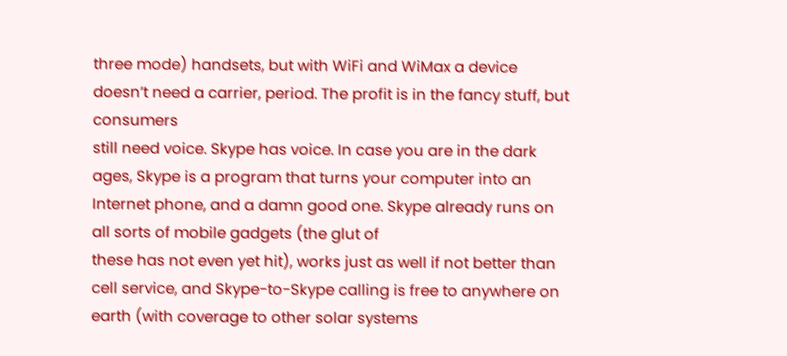three mode) handsets, but with WiFi and WiMax a device doesn’t need a carrier, period. The profit is in the fancy stuff, but consumers
still need voice. Skype has voice. In case you are in the dark ages, Skype is a program that turns your computer into an Internet phone, and a damn good one. Skype already runs on all sorts of mobile gadgets (the glut of
these has not even yet hit), works just as well if not better than cell service, and Skype-to-Skype calling is free to anywhere on earth (with coverage to other solar systems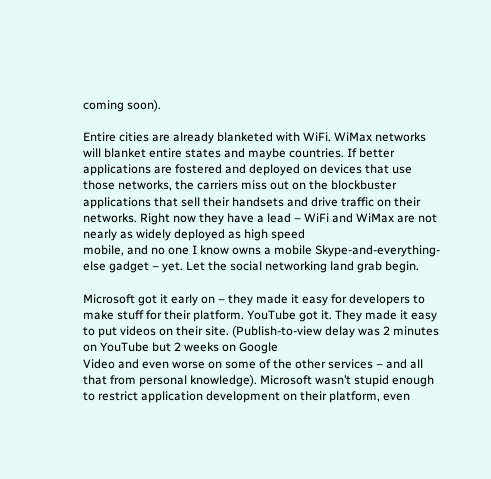coming soon).

Entire cities are already blanketed with WiFi. WiMax networks will blanket entire states and maybe countries. If better applications are fostered and deployed on devices that use those networks, the carriers miss out on the blockbuster applications that sell their handsets and drive traffic on their networks. Right now they have a lead – WiFi and WiMax are not nearly as widely deployed as high speed
mobile, and no one I know owns a mobile Skype-and-everything-else gadget – yet. Let the social networking land grab begin.

Microsoft got it early on – they made it easy for developers to make stuff for their platform. YouTube got it. They made it easy to put videos on their site. (Publish-to-view delay was 2 minutes on YouTube but 2 weeks on Google
Video and even worse on some of the other services – and all that from personal knowledge). Microsoft wasn’t stupid enough to restrict application development on their platform, even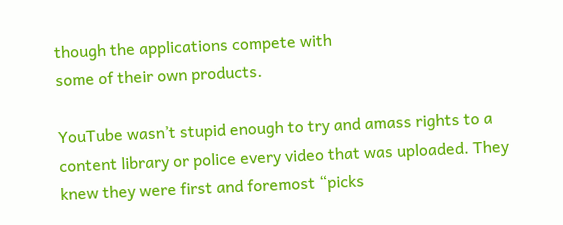though the applications compete with
some of their own products.

YouTube wasn’t stupid enough to try and amass rights to a content library or police every video that was uploaded. They knew they were first and foremost “picks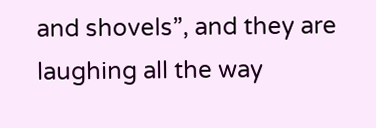and shovels”, and they are laughing all the way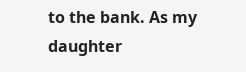to the bank. As my daughter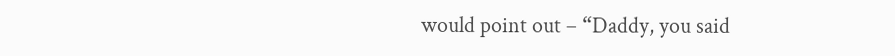would point out – “Daddy, you said